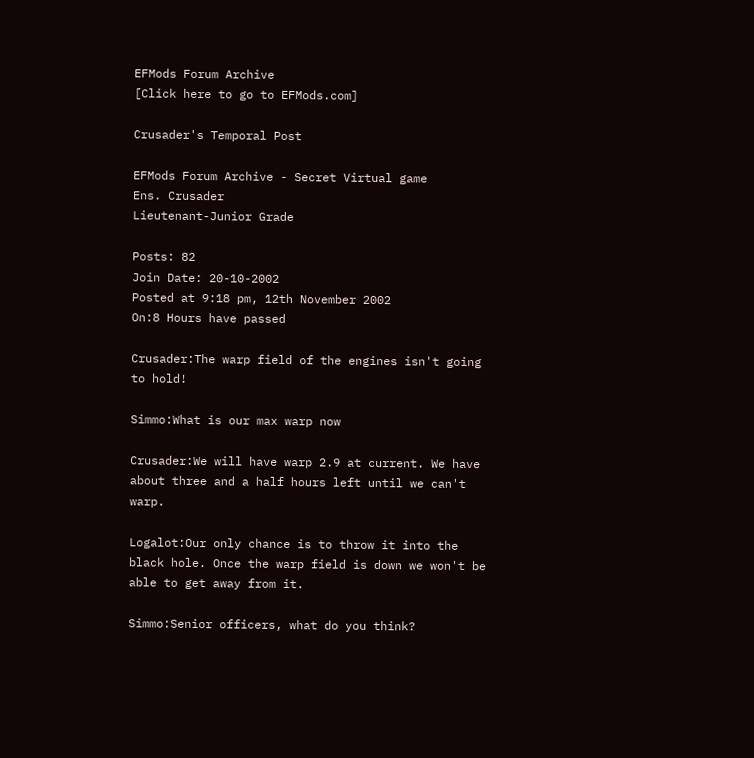EFMods Forum Archive
[Click here to go to EFMods.com]

Crusader's Temporal Post

EFMods Forum Archive - Secret Virtual game
Ens. Crusader
Lieutenant-Junior Grade

Posts: 82
Join Date: 20-10-2002
Posted at 9:18 pm, 12th November 2002
On:8 Hours have passed

Crusader:The warp field of the engines isn't going to hold!

Simmo:What is our max warp now

Crusader:We will have warp 2.9 at current. We have about three and a half hours left until we can't warp.

Logalot:Our only chance is to throw it into the black hole. Once the warp field is down we won't be able to get away from it.

Simmo:Senior officers, what do you think?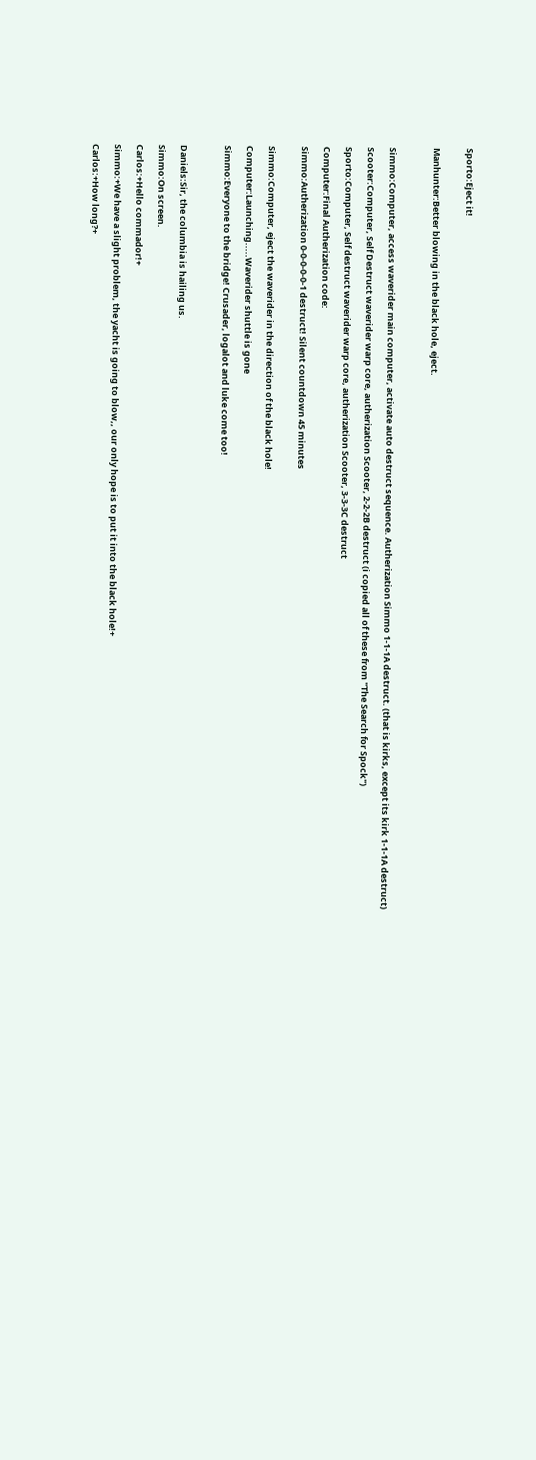Sporto:Eject it!


Manhunter:Better blowing in the black hole, eject.



Simmo:Computer, access waverider main computer, activate auto destruct sequence. Autherization Simmo 1-1-1A destruct. (that is kirks, except its kirk 1-1-1A destruct)

Scooter:Computer, Self Destruct waverider warp core, autherization Scooter, 2-2-2B destruct (i copied all of these from "The Search for Spock")

Sporto:Computer, Self destruct waverider warp core, autherization Scooter, 3-3-3C destruct

Computer:Final Autherization code:

Simmo:Autherization 0-0-0-0-0-1 destruct! Silent countdown 45 minutes


Simmo:Computer, eject the waverider in the direction of the black hole!

Computer:Launching.....Waverider shuttle is gone

Simmo:Everyone to the bridge! Crusader, logalot and luke come too!



Daniels:Sir, the columbia is hailing us.

Simmo:On screen.

Carlos:+Hello commador!+

Simmo:+We have a slight problem, the yacht is going to blow,, our only hope is to put it into the black hole!+

Carlos:+How long?+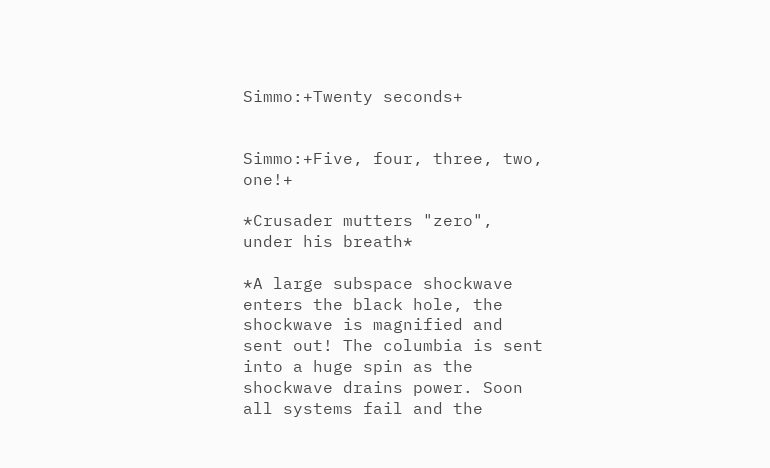Simmo:+Twenty seconds+


Simmo:+Five, four, three, two, one!+

*Crusader mutters "zero", under his breath*

*A large subspace shockwave enters the black hole, the shockwave is magnified and sent out! The columbia is sent into a huge spin as the shockwave drains power. Soon all systems fail and the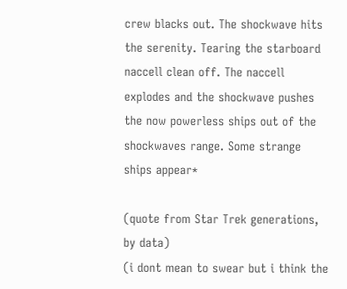crew blacks out. The shockwave hits the serenity. Tearing the starboard naccell clean off. The naccell explodes and the shockwave pushes the now powerless ships out of the shockwaves range. Some strange ships appear*

(quote from Star Trek generations, by data)
(i dont mean to swear but i think the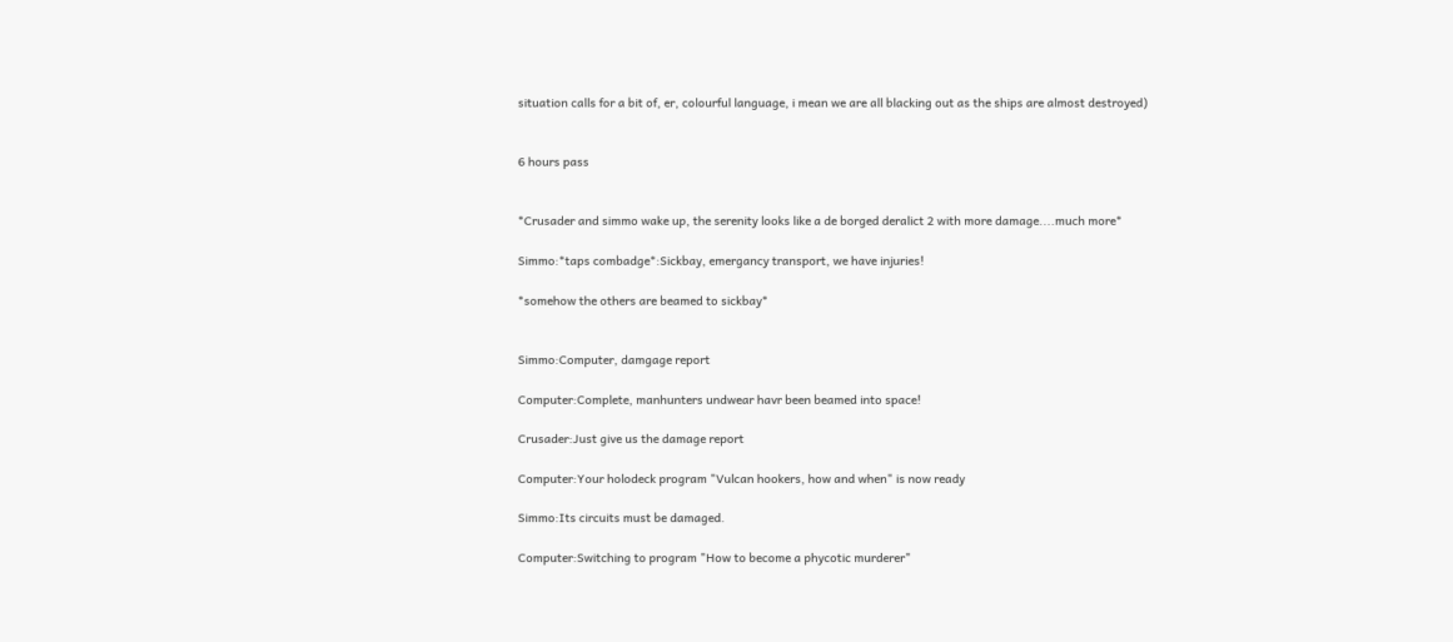situation calls for a bit of, er, colourful language, i mean we are all blacking out as the ships are almost destroyed)


6 hours pass


*Crusader and simmo wake up, the serenity looks like a de borged deralict 2 with more damage....much more*

Simmo:*taps combadge*:Sickbay, emergancy transport, we have injuries!

*somehow the others are beamed to sickbay*


Simmo:Computer, damgage report

Computer:Complete, manhunters undwear havr been beamed into space!

Crusader:Just give us the damage report

Computer:Your holodeck program "Vulcan hookers, how and when" is now ready

Simmo:Its circuits must be damaged.

Computer:Switching to program "How to become a phycotic murderer"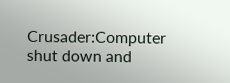Crusader:Computer shut down and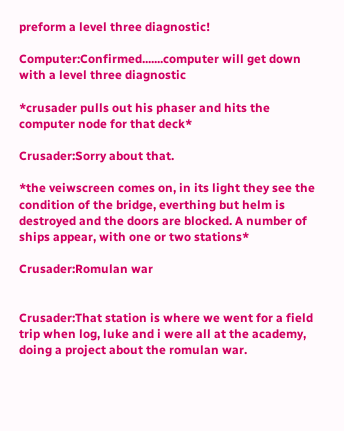preform a level three diagnostic!

Computer:Confirmed.......computer will get down with a level three diagnostic

*crusader pulls out his phaser and hits the computer node for that deck*

Crusader:Sorry about that.

*the veiwscreen comes on, in its light they see the condition of the bridge, everthing but helm is destroyed and the doors are blocked. A number of ships appear, with one or two stations*

Crusader:Romulan war


Crusader:That station is where we went for a field trip when log, luke and i were all at the academy, doing a project about the romulan war.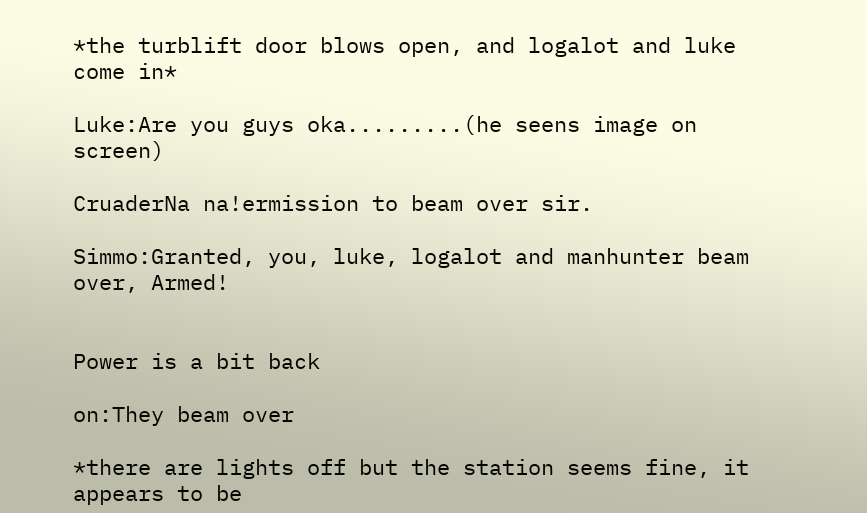*the turblift door blows open, and logalot and luke come in*

Luke:Are you guys oka.........(he seens image on screen)

CruaderNa na!ermission to beam over sir.

Simmo:Granted, you, luke, logalot and manhunter beam over, Armed!


Power is a bit back

on:They beam over

*there are lights off but the station seems fine, it appears to be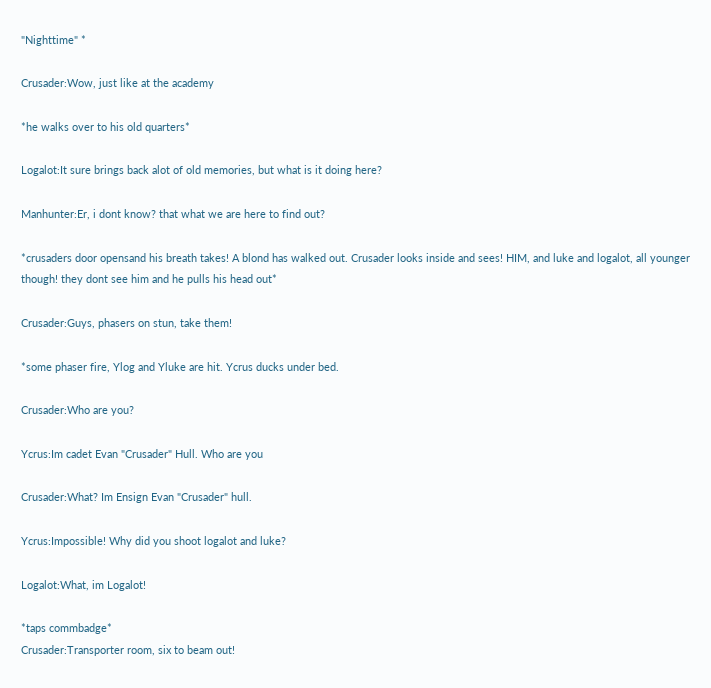"Nighttime" *

Crusader:Wow, just like at the academy

*he walks over to his old quarters*

Logalot:It sure brings back alot of old memories, but what is it doing here?

Manhunter:Er, i dont know? that what we are here to find out?

*crusaders door opensand his breath takes! A blond has walked out. Crusader looks inside and sees! HIM, and luke and logalot, all younger though! they dont see him and he pulls his head out*

Crusader:Guys, phasers on stun, take them!

*some phaser fire, Ylog and Yluke are hit. Ycrus ducks under bed.

Crusader:Who are you?

Ycrus:Im cadet Evan "Crusader" Hull. Who are you

Crusader:What? Im Ensign Evan "Crusader" hull.

Ycrus:Impossible! Why did you shoot logalot and luke?

Logalot:What, im Logalot!

*taps commbadge*
Crusader:Transporter room, six to beam out!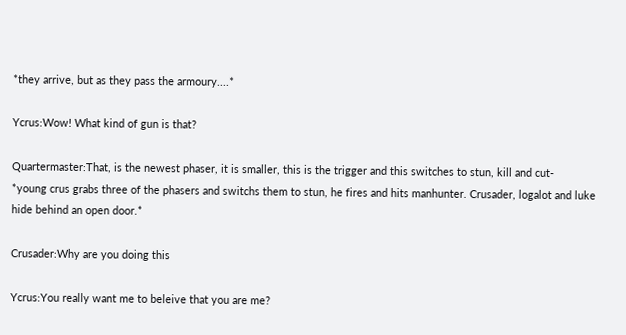*they arrive, but as they pass the armoury....*

Ycrus:Wow! What kind of gun is that?

Quartermaster:That, is the newest phaser, it is smaller, this is the trigger and this switches to stun, kill and cut-
*young crus grabs three of the phasers and switchs them to stun, he fires and hits manhunter. Crusader, logalot and luke hide behind an open door.*

Crusader:Why are you doing this

Ycrus:You really want me to beleive that you are me?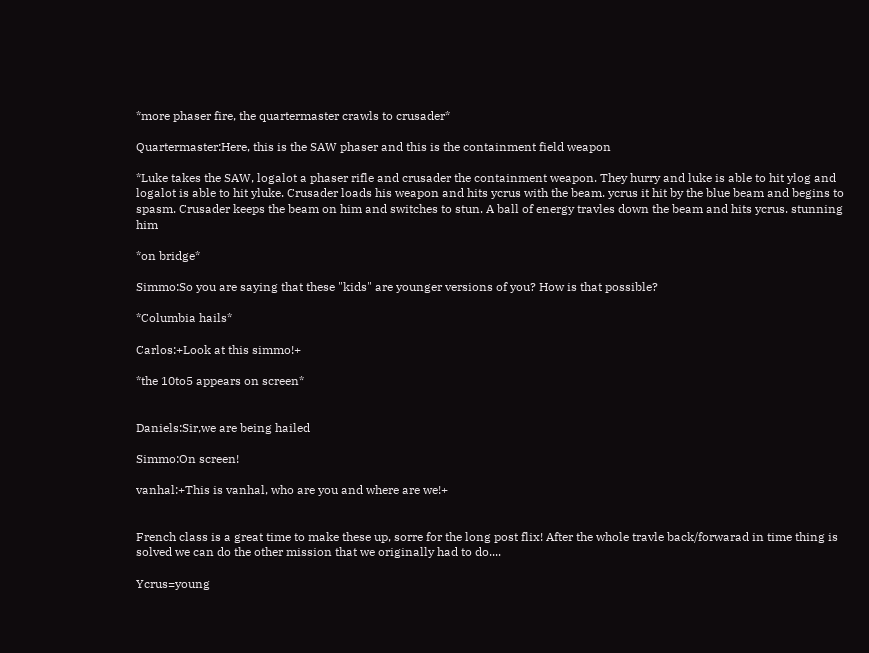*more phaser fire, the quartermaster crawls to crusader*

Quartermaster:Here, this is the SAW phaser and this is the containment field weapon

*Luke takes the SAW, logalot a phaser rifle and crusader the containment weapon. They hurry and luke is able to hit ylog and logalot is able to hit yluke. Crusader loads his weapon and hits ycrus with the beam. ycrus it hit by the blue beam and begins to spasm. Crusader keeps the beam on him and switches to stun. A ball of energy travles down the beam and hits ycrus. stunning him

*on bridge*

Simmo:So you are saying that these "kids" are younger versions of you? How is that possible?

*Columbia hails*

Carlos:+Look at this simmo!+

*the 10to5 appears on screen*


Daniels:Sir,we are being hailed

Simmo:On screen!

vanhal:+This is vanhal, who are you and where are we!+


French class is a great time to make these up, sorre for the long post flix! After the whole travle back/forwarad in time thing is solved we can do the other mission that we originally had to do....

Ycrus=young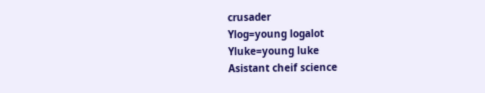crusader
Ylog=young logalot
Yluke=young luke
Asistant cheif science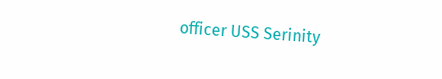officer USS Serinity